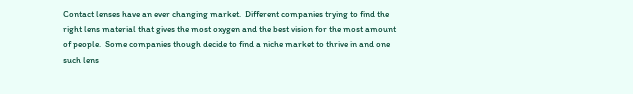Contact lenses have an ever changing market.  Different companies trying to find the right lens material that gives the most oxygen and the best vision for the most amount of people.  Some companies though decide to find a niche market to thrive in and one such lens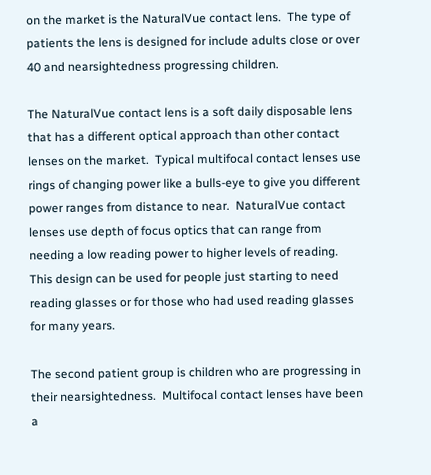on the market is the NaturalVue contact lens.  The type of patients the lens is designed for include adults close or over 40 and nearsightedness progressing children.

The NaturalVue contact lens is a soft daily disposable lens that has a different optical approach than other contact lenses on the market.  Typical multifocal contact lenses use rings of changing power like a bulls-eye to give you different power ranges from distance to near.  NaturalVue contact lenses use depth of focus optics that can range from needing a low reading power to higher levels of reading.  This design can be used for people just starting to need reading glasses or for those who had used reading glasses for many years.

The second patient group is children who are progressing in their nearsightedness.  Multifocal contact lenses have been a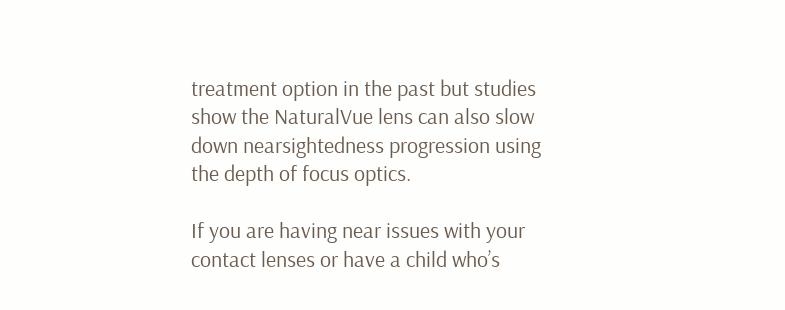treatment option in the past but studies show the NaturalVue lens can also slow down nearsightedness progression using the depth of focus optics.

If you are having near issues with your contact lenses or have a child who’s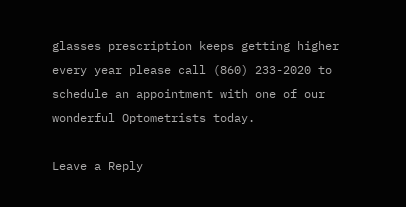glasses prescription keeps getting higher every year please call (860) 233-2020 to schedule an appointment with one of our wonderful Optometrists today.

Leave a Reply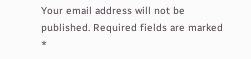Your email address will not be published. Required fields are marked *